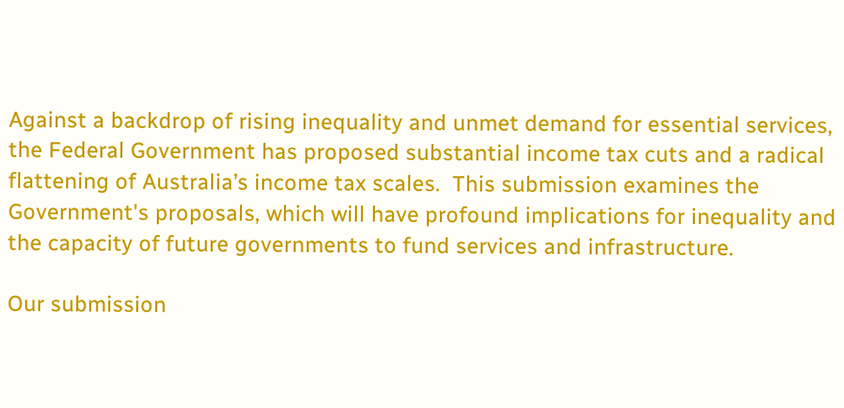Against a backdrop of rising inequality and unmet demand for essential services, the Federal Government has proposed substantial income tax cuts and a radical flattening of Australia’s income tax scales.  This submission examines the Government's proposals, which will have profound implications for inequality and the capacity of future governments to fund services and infrastructure.

Our submission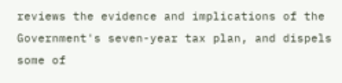reviews the evidence and implications of the Government's seven-year tax plan, and dispels some of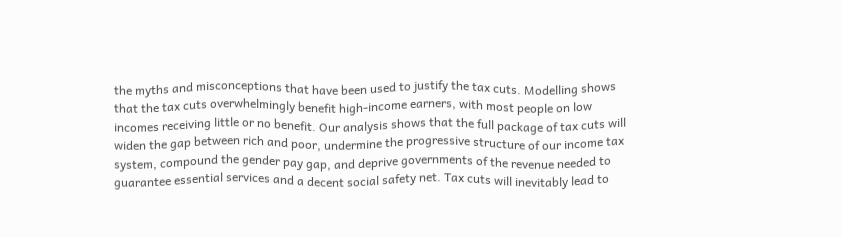the myths and misconceptions that have been used to justify the tax cuts. Modelling shows that the tax cuts overwhelmingly benefit high-income earners, with most people on low incomes receiving little or no benefit. Our analysis shows that the full package of tax cuts will widen the gap between rich and poor, undermine the progressive structure of our income tax system, compound the gender pay gap, and deprive governments of the revenue needed to guarantee essential services and a decent social safety net. Tax cuts will inevitably lead to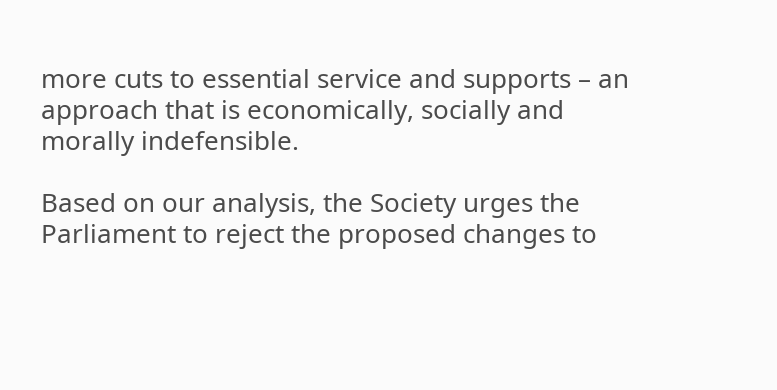more cuts to essential service and supports – an approach that is economically, socially and morally indefensible.

Based on our analysis, the Society urges the Parliament to reject the proposed changes to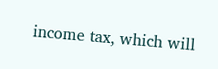income tax, which will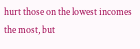hurt those on the lowest incomes the most, but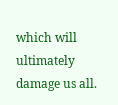which will ultimately damage us all.